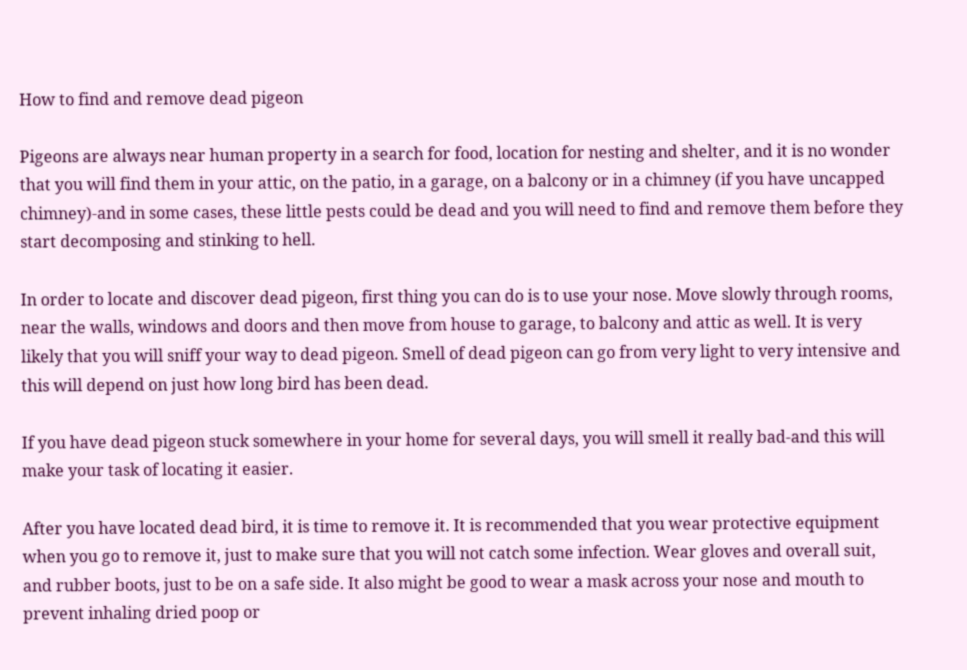How to find and remove dead pigeon

Pigeons are always near human property in a search for food, location for nesting and shelter, and it is no wonder that you will find them in your attic, on the patio, in a garage, on a balcony or in a chimney (if you have uncapped chimney)-and in some cases, these little pests could be dead and you will need to find and remove them before they start decomposing and stinking to hell.

In order to locate and discover dead pigeon, first thing you can do is to use your nose. Move slowly through rooms, near the walls, windows and doors and then move from house to garage, to balcony and attic as well. It is very likely that you will sniff your way to dead pigeon. Smell of dead pigeon can go from very light to very intensive and this will depend on just how long bird has been dead.

If you have dead pigeon stuck somewhere in your home for several days, you will smell it really bad-and this will make your task of locating it easier.

After you have located dead bird, it is time to remove it. It is recommended that you wear protective equipment when you go to remove it, just to make sure that you will not catch some infection. Wear gloves and overall suit, and rubber boots, just to be on a safe side. It also might be good to wear a mask across your nose and mouth to prevent inhaling dried poop or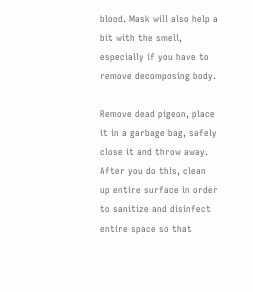blood. Mask will also help a bit with the smell, especially if you have to remove decomposing body.

Remove dead pigeon, place it in a garbage bag, safely close it and throw away. After you do this, clean up entire surface in order to sanitize and disinfect entire space so that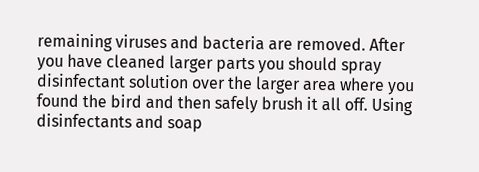remaining viruses and bacteria are removed. After you have cleaned larger parts you should spray disinfectant solution over the larger area where you found the bird and then safely brush it all off. Using disinfectants and soap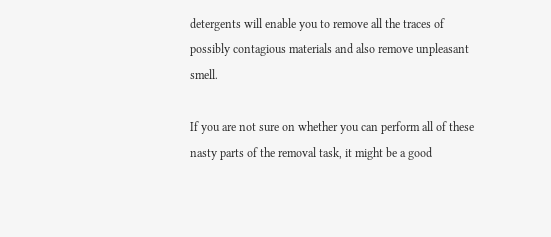detergents will enable you to remove all the traces of possibly contagious materials and also remove unpleasant smell.

If you are not sure on whether you can perform all of these nasty parts of the removal task, it might be a good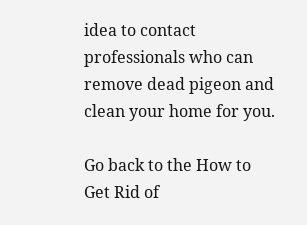idea to contact professionals who can remove dead pigeon and clean your home for you.

Go back to the How to Get Rid of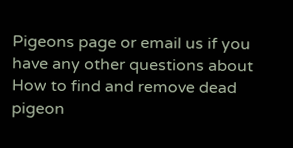Pigeons page or email us if you have any other questions about How to find and remove dead pigeon